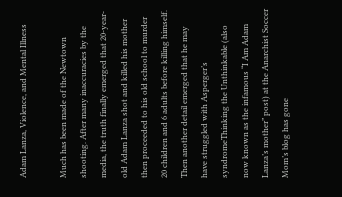Adam Lanza, Violence, and Mental Illness

Much has been made of the Newtown shooting. After many inaccuracies by the media, the truth finally emerged that 20-year-old Adam Lanza shot and killed his mother then proceeded to his old school to murder 20 children and 6 adults before killing himself. Then another detail emerged that he may have struggled with Asperger’s syndromeThinking the Unthinkable (also now known as the infamous “I Am Adam Lanza’s mother” post) at the Anarchist Soccer Mom’s blog has gone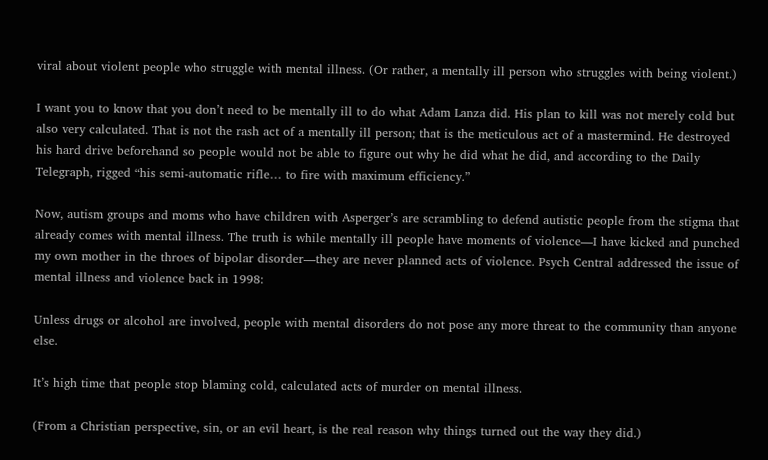viral about violent people who struggle with mental illness. (Or rather, a mentally ill person who struggles with being violent.)

I want you to know that you don’t need to be mentally ill to do what Adam Lanza did. His plan to kill was not merely cold but also very calculated. That is not the rash act of a mentally ill person; that is the meticulous act of a mastermind. He destroyed his hard drive beforehand so people would not be able to figure out why he did what he did, and according to the Daily Telegraph, rigged “his semi-automatic rifle… to fire with maximum efficiency.”

Now, autism groups and moms who have children with Asperger’s are scrambling to defend autistic people from the stigma that already comes with mental illness. The truth is while mentally ill people have moments of violence—I have kicked and punched my own mother in the throes of bipolar disorder—they are never planned acts of violence. Psych Central addressed the issue of mental illness and violence back in 1998:

Unless drugs or alcohol are involved, people with mental disorders do not pose any more threat to the community than anyone else.

It’s high time that people stop blaming cold, calculated acts of murder on mental illness.

(From a Christian perspective, sin, or an evil heart, is the real reason why things turned out the way they did.)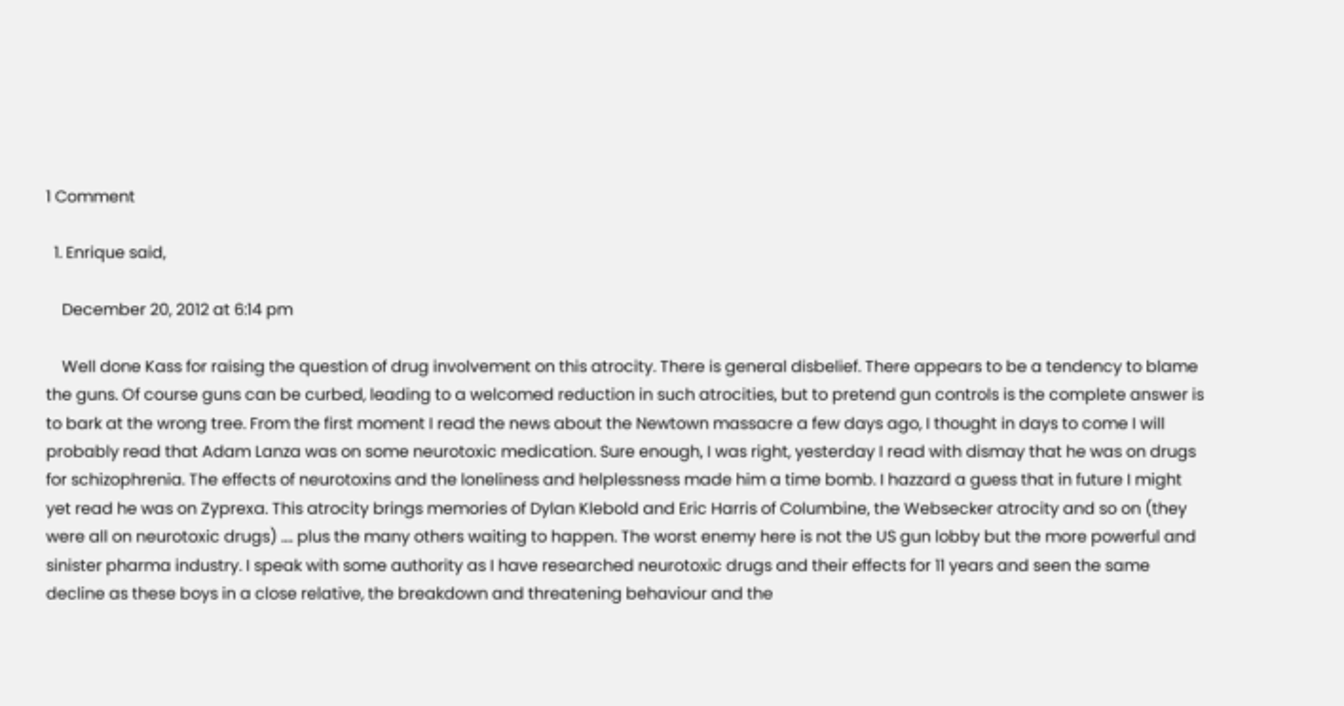1 Comment

  1. Enrique said,

    December 20, 2012 at 6:14 pm

    Well done Kass for raising the question of drug involvement on this atrocity. There is general disbelief. There appears to be a tendency to blame the guns. Of course guns can be curbed, leading to a welcomed reduction in such atrocities, but to pretend gun controls is the complete answer is to bark at the wrong tree. From the first moment I read the news about the Newtown massacre a few days ago, I thought in days to come I will probably read that Adam Lanza was on some neurotoxic medication. Sure enough, I was right, yesterday I read with dismay that he was on drugs for schizophrenia. The effects of neurotoxins and the loneliness and helplessness made him a time bomb. I hazzard a guess that in future I might yet read he was on Zyprexa. This atrocity brings memories of Dylan Klebold and Eric Harris of Columbine, the Websecker atrocity and so on (they were all on neurotoxic drugs) …. plus the many others waiting to happen. The worst enemy here is not the US gun lobby but the more powerful and sinister pharma industry. I speak with some authority as I have researched neurotoxic drugs and their effects for 11 years and seen the same decline as these boys in a close relative, the breakdown and threatening behaviour and the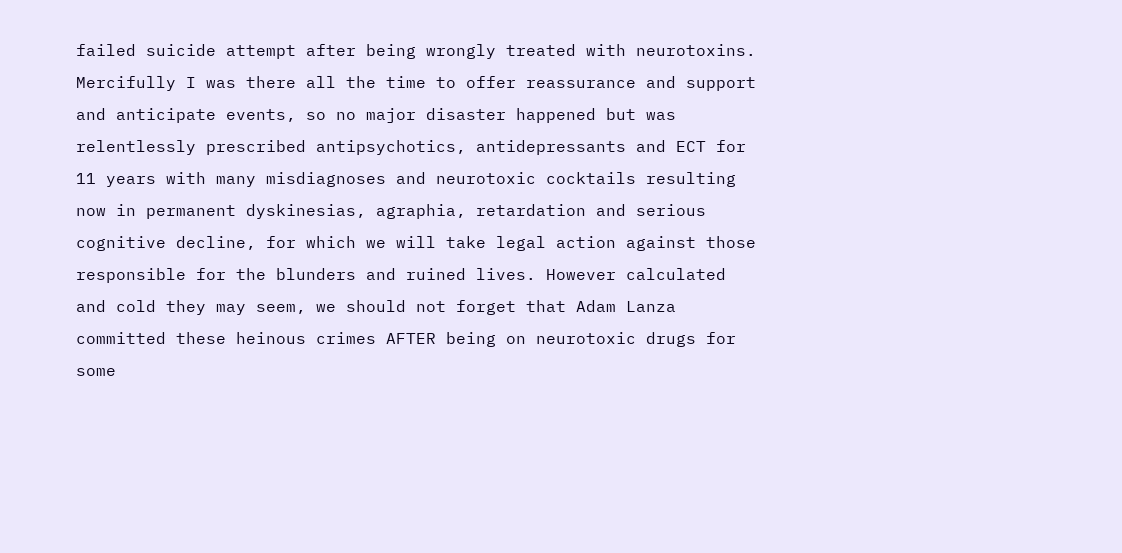failed suicide attempt after being wrongly treated with neurotoxins. Mercifully I was there all the time to offer reassurance and support and anticipate events, so no major disaster happened but was relentlessly prescribed antipsychotics, antidepressants and ECT for 11 years with many misdiagnoses and neurotoxic cocktails resulting now in permanent dyskinesias, agraphia, retardation and serious cognitive decline, for which we will take legal action against those responsible for the blunders and ruined lives. However calculated and cold they may seem, we should not forget that Adam Lanza committed these heinous crimes AFTER being on neurotoxic drugs for some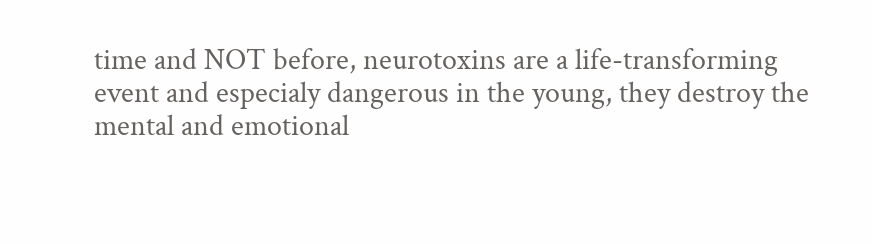time and NOT before, neurotoxins are a life-transforming event and especialy dangerous in the young, they destroy the mental and emotional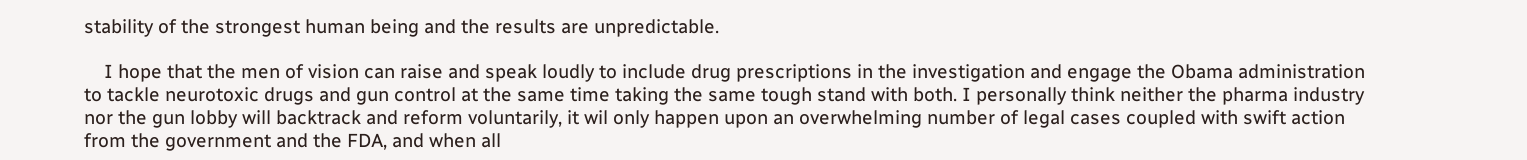stability of the strongest human being and the results are unpredictable.

    I hope that the men of vision can raise and speak loudly to include drug prescriptions in the investigation and engage the Obama administration to tackle neurotoxic drugs and gun control at the same time taking the same tough stand with both. I personally think neither the pharma industry nor the gun lobby will backtrack and reform voluntarily, it wil only happen upon an overwhelming number of legal cases coupled with swift action from the government and the FDA, and when all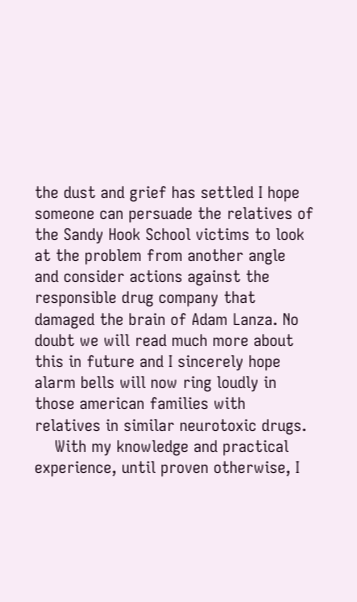the dust and grief has settled I hope someone can persuade the relatives of the Sandy Hook School victims to look at the problem from another angle and consider actions against the responsible drug company that damaged the brain of Adam Lanza. No doubt we will read much more about this in future and I sincerely hope alarm bells will now ring loudly in those american families with relatives in similar neurotoxic drugs.
    With my knowledge and practical experience, until proven otherwise, I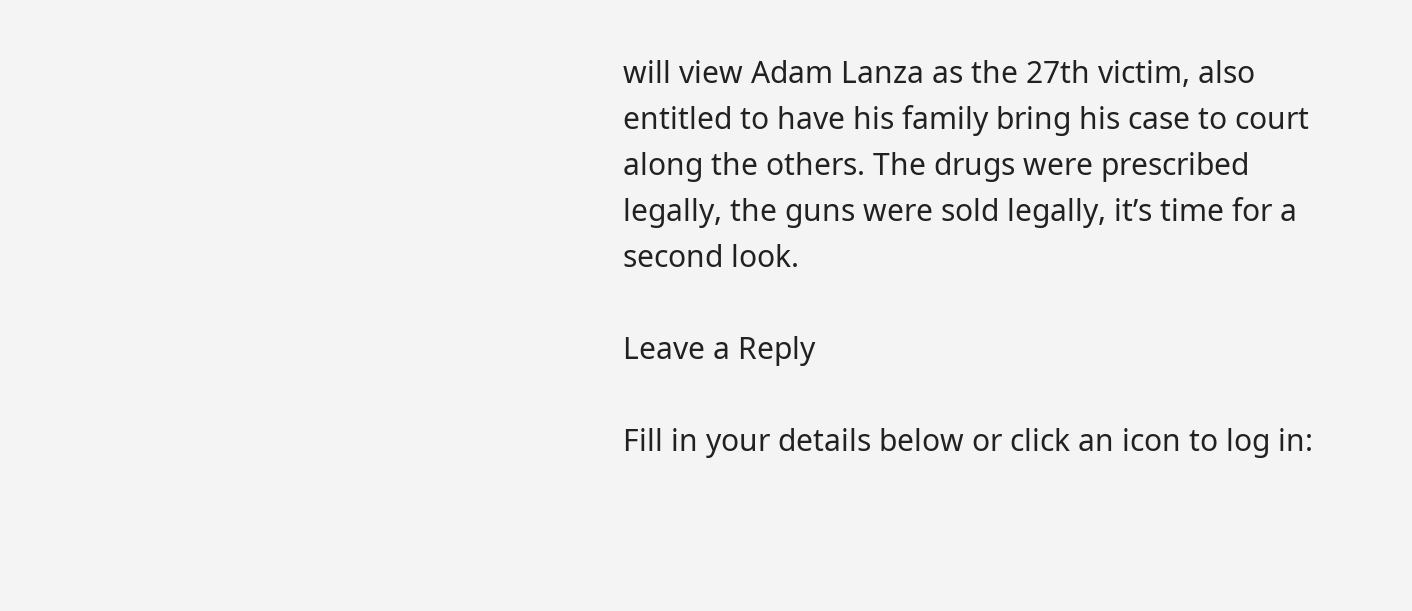will view Adam Lanza as the 27th victim, also entitled to have his family bring his case to court along the others. The drugs were prescribed legally, the guns were sold legally, it’s time for a second look.

Leave a Reply

Fill in your details below or click an icon to log in: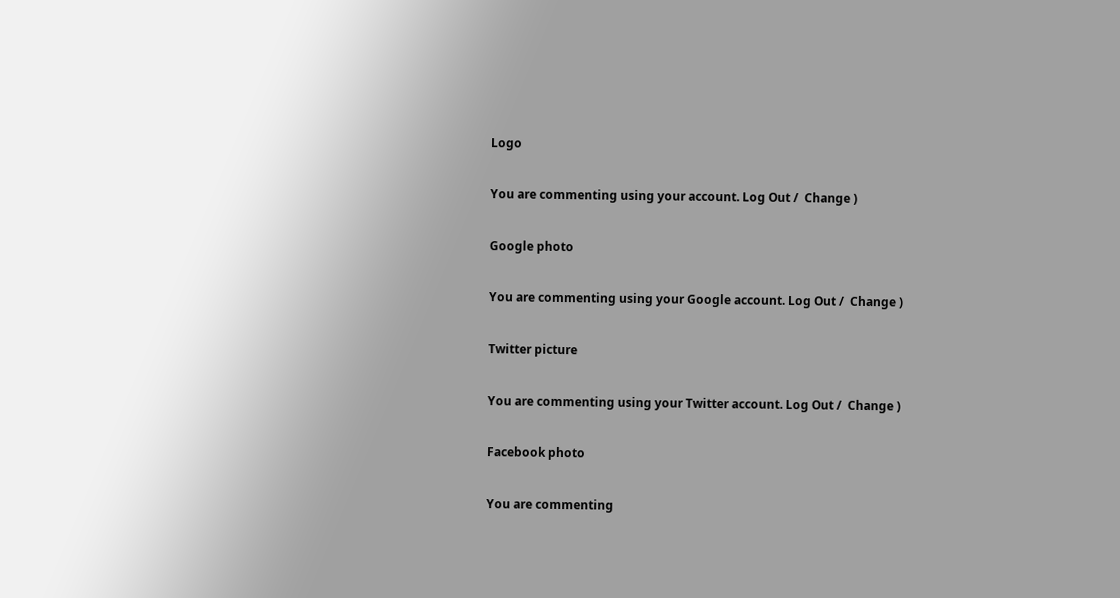Logo

You are commenting using your account. Log Out /  Change )

Google photo

You are commenting using your Google account. Log Out /  Change )

Twitter picture

You are commenting using your Twitter account. Log Out /  Change )

Facebook photo

You are commenting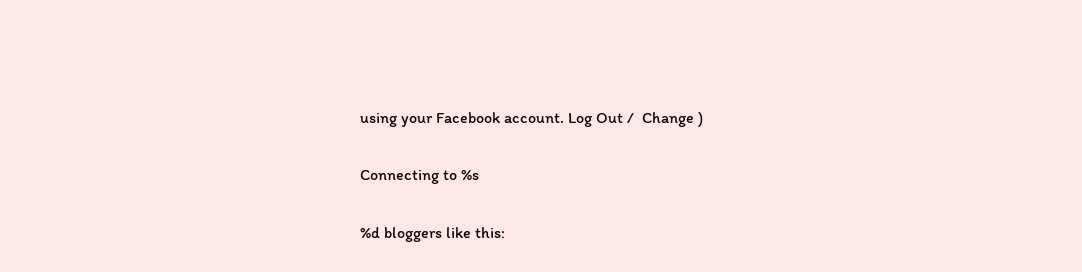using your Facebook account. Log Out /  Change )

Connecting to %s

%d bloggers like this: